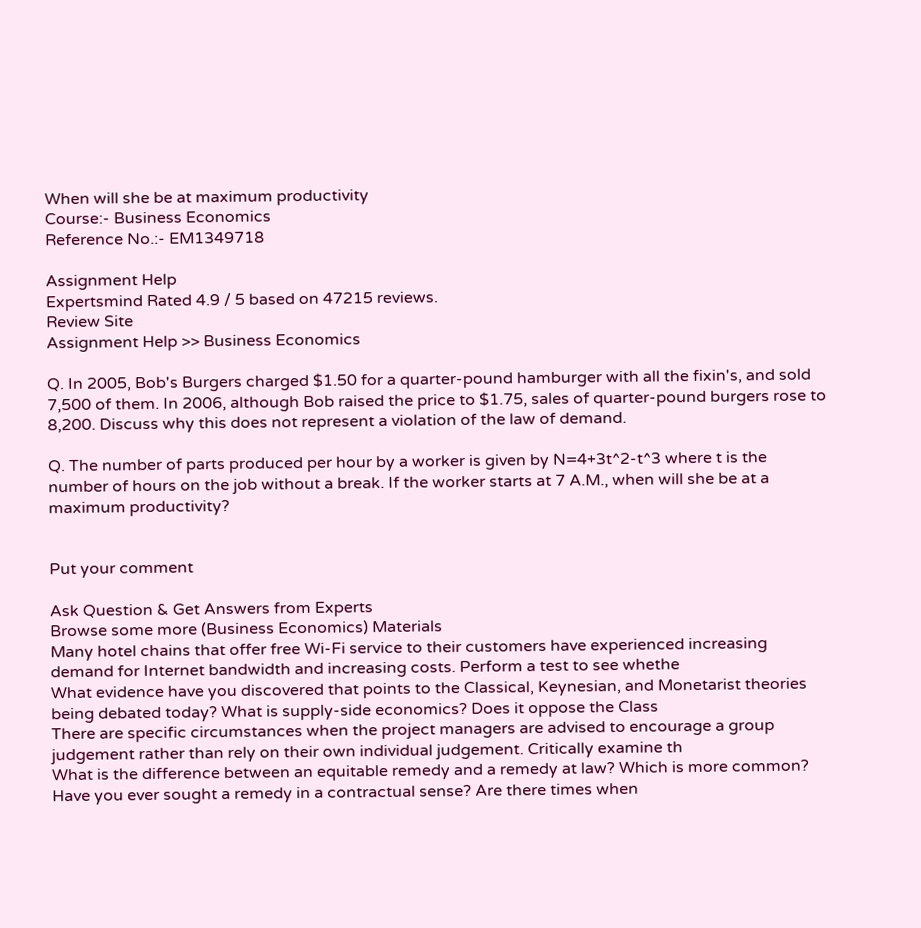When will she be at maximum productivity
Course:- Business Economics
Reference No.:- EM1349718

Assignment Help
Expertsmind Rated 4.9 / 5 based on 47215 reviews.
Review Site
Assignment Help >> Business Economics

Q. In 2005, Bob's Burgers charged $1.50 for a quarter-pound hamburger with all the fixin's, and sold 7,500 of them. In 2006, although Bob raised the price to $1.75, sales of quarter-pound burgers rose to 8,200. Discuss why this does not represent a violation of the law of demand.

Q. The number of parts produced per hour by a worker is given by N=4+3t^2-t^3 where t is the number of hours on the job without a break. If the worker starts at 7 A.M., when will she be at a maximum productivity?


Put your comment

Ask Question & Get Answers from Experts
Browse some more (Business Economics) Materials
Many hotel chains that offer free Wi-Fi service to their customers have experienced increasing demand for Internet bandwidth and increasing costs. Perform a test to see whethe
What evidence have you discovered that points to the Classical, Keynesian, and Monetarist theories being debated today? What is supply-side economics? Does it oppose the Class
There are specific circumstances when the project managers are advised to encourage a group judgement rather than rely on their own individual judgement. Critically examine th
What is the difference between an equitable remedy and a remedy at law? Which is more common? Have you ever sought a remedy in a contractual sense? Are there times when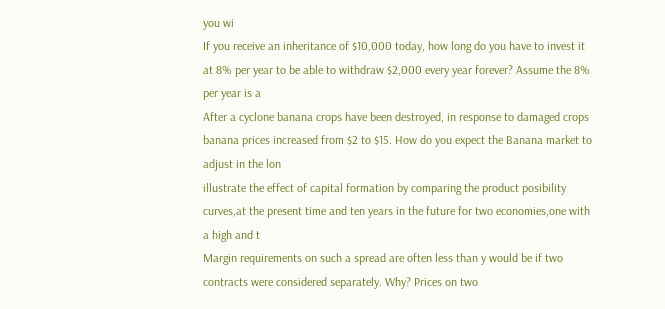you wi
If you receive an inheritance of $10,000 today, how long do you have to invest it at 8% per year to be able to withdraw $2,000 every year forever? Assume the 8% per year is a
After a cyclone banana crops have been destroyed, in response to damaged crops banana prices increased from $2 to $15. How do you expect the Banana market to adjust in the lon
illustrate the effect of capital formation by comparing the product posibility curves,at the present time and ten years in the future for two economies,one with a high and t
Margin requirements on such a spread are often less than y would be if two contracts were considered separately. Why? Prices on two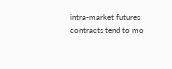intra-market futures contracts tend to mo